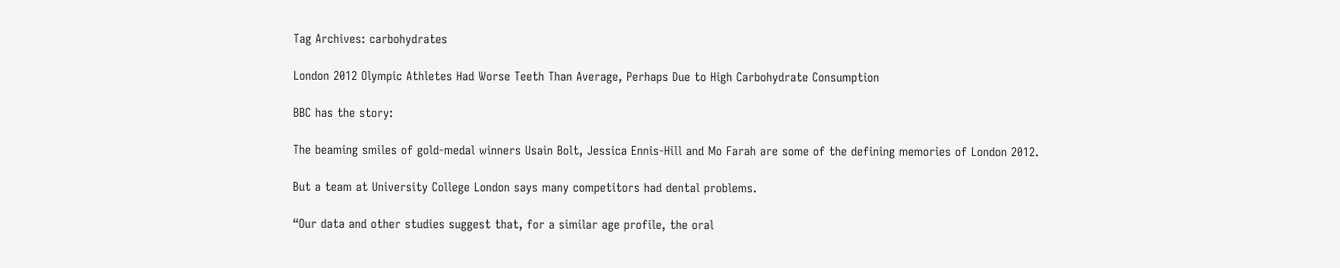Tag Archives: carbohydrates

London 2012 Olympic Athletes Had Worse Teeth Than Average, Perhaps Due to High Carbohydrate Consumption

BBC has the story:

The beaming smiles of gold-medal winners Usain Bolt, Jessica Ennis-Hill and Mo Farah are some of the defining memories of London 2012.

But a team at University College London says many competitors had dental problems.

“Our data and other studies suggest that, for a similar age profile, the oral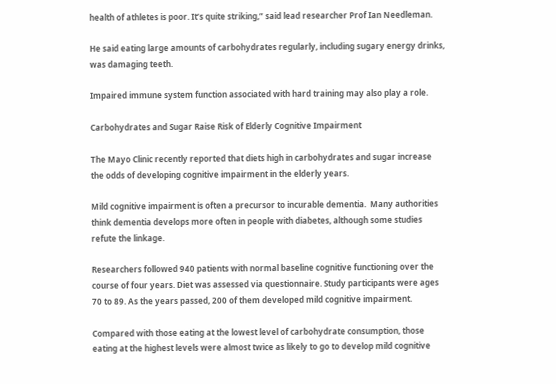health of athletes is poor. It’s quite striking,” said lead researcher Prof Ian Needleman.

He said eating large amounts of carbohydrates regularly, including sugary energy drinks, was damaging teeth.

Impaired immune system function associated with hard training may also play a role.

Carbohydrates and Sugar Raise Risk of Elderly Cognitive Impairment

The Mayo Clinic recently reported that diets high in carbohydrates and sugar increase the odds of developing cognitive impairment in the elderly years.

Mild cognitive impairment is often a precursor to incurable dementia.  Many authorities think dementia develops more often in people with diabetes, although some studies refute the linkage.

Researchers followed 940 patients with normal baseline cognitive functioning over the course of four years. Diet was assessed via questionnaire. Study participants were ages 70 to 89. As the years passed, 200 of them developed mild cognitive impairment.

Compared with those eating at the lowest level of carbohydrate consumption, those eating at the highest levels were almost twice as likely to go to develop mild cognitive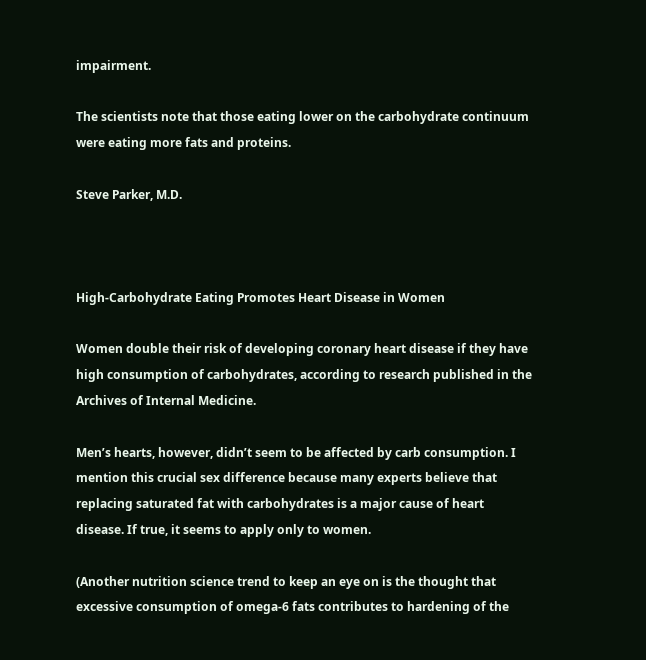impairment.

The scientists note that those eating lower on the carbohydrate continuum were eating more fats and proteins.

Steve Parker, M.D.



High-Carbohydrate Eating Promotes Heart Disease in Women

Women double their risk of developing coronary heart disease if they have high consumption of carbohydrates, according to research published in the Archives of Internal Medicine.

Men’s hearts, however, didn’t seem to be affected by carb consumption. I mention this crucial sex difference because many experts believe that replacing saturated fat with carbohydrates is a major cause of heart disease. If true, it seems to apply only to women.

(Another nutrition science trend to keep an eye on is the thought that excessive consumption of omega-6 fats contributes to hardening of the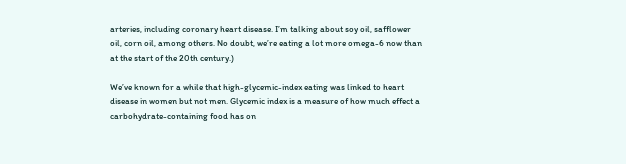arteries, including coronary heart disease. I’m talking about soy oil, safflower oil, corn oil, among others. No doubt, we’re eating a lot more omega-6 now than at the start of the 20th century.)

We’ve known for a while that high-glycemic-index eating was linked to heart disease in women but not men. Glycemic index is a measure of how much effect a carbohydrate-containing food has on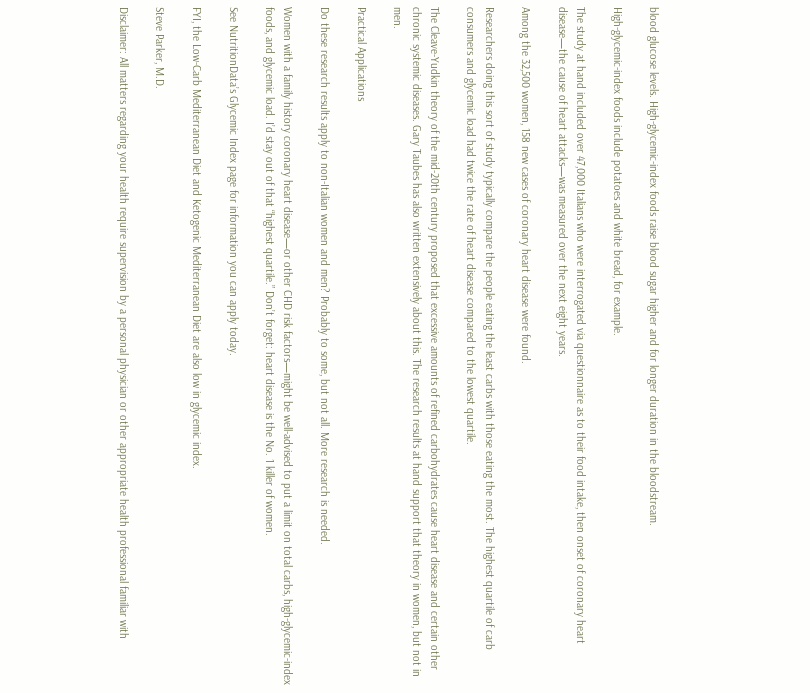blood glucose levels. High-glycemic-index foods raise blood sugar higher and for longer duration in the bloodstream.

High-glycemic-index foods include potatoes and white bread, for example.

The study at hand included over 47,000 Italians who were interrogated via questionnaire as to their food intake, then onset of coronary heart disease—the cause of heart attacks—was measured over the next eight years.

Among the 32,500 women, 158 new cases of coronary heart disease were found.

Researchers doing this sort of study typically compare the people eating the least carbs with those eating the most. The highest quartile of carb consumers and glycemic load had twice the rate of heart disease compared to the lowest quartile.

The Cleave-Yudkin theory of the mid-20th century proposed that excessive amounts of refined carbohydrates cause heart disease and certain other chronic systemic diseases. Gary Taubes has also written extensively about this. The research results at hand support that theory in women, but not in men.

Practical Applications

Do these research results apply to non-Italian women and men? Probably to some, but not all. More research is needed.

Women with a family history coronary heart disease—or other CHD risk factors—might be well-advised to put a limit on total carbs, high-glycemic-index foods, and glycemic load. I’d stay out of that “highest quartile.” Don’t forget: heart disease is the No. 1 killer of women.

See NutritionData’s Glycemic Index page for information you can apply today.

FYI, the Low-Carb Mediterranean Diet and Ketogenic Mediterranean Diet are also low in glycemic index.

Steve Parker, M.D.

Disclaimer: All matters regarding your health require supervision by a personal physician or other appropriate health professional familiar with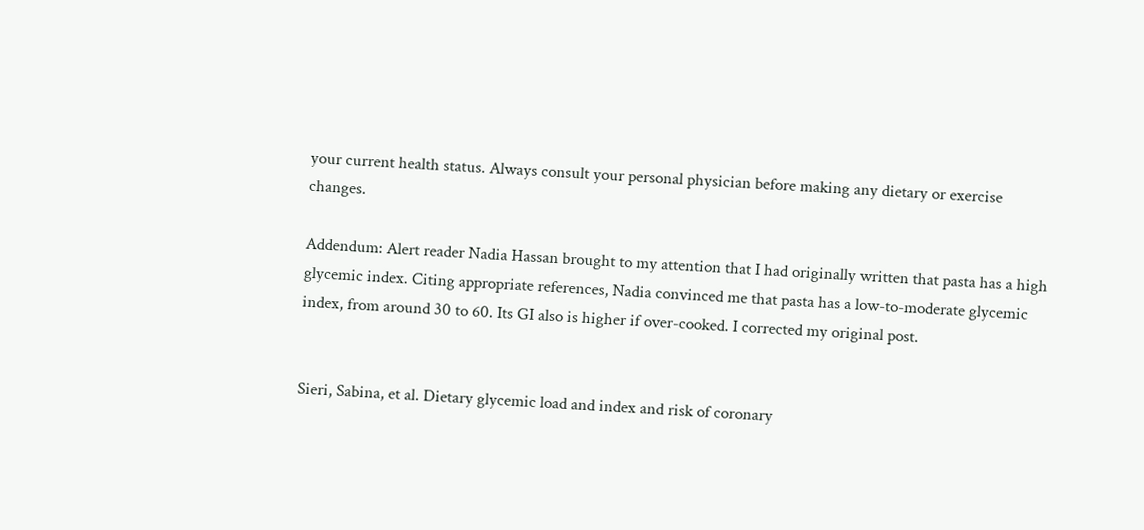your current health status. Always consult your personal physician before making any dietary or exercise changes.

Addendum: Alert reader Nadia Hassan brought to my attention that I had originally written that pasta has a high glycemic index. Citing appropriate references, Nadia convinced me that pasta has a low-to-moderate glycemic index, from around 30 to 60. Its GI also is higher if over-cooked. I corrected my original post.


Sieri, Sabina, et al. Dietary glycemic load and index and risk of coronary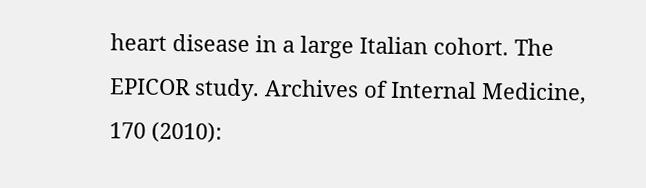heart disease in a large Italian cohort. The EPICOR study. Archives of Internal Medicine, 170 (2010):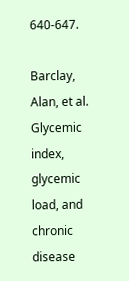640-647.

Barclay, Alan, et al. Glycemic index, glycemic load, and chronic disease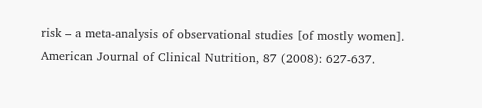risk – a meta-analysis of observational studies [of mostly women]. American Journal of Clinical Nutrition, 87 (2008): 627-637.